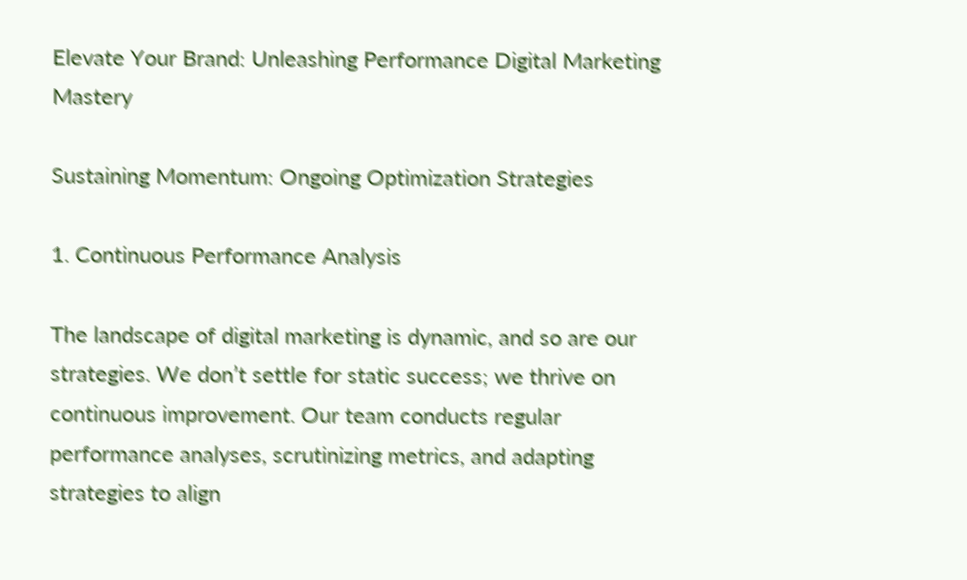Elevate Your Brand: Unleashing Performance Digital Marketing Mastery

Sustaining Momentum: Ongoing Optimization Strategies

1. Continuous Performance Analysis

The landscape of digital marketing is dynamic, and so are our strategies. We don’t settle for static success; we thrive on continuous improvement. Our team conducts regular performance analyses, scrutinizing metrics, and adapting strategies to align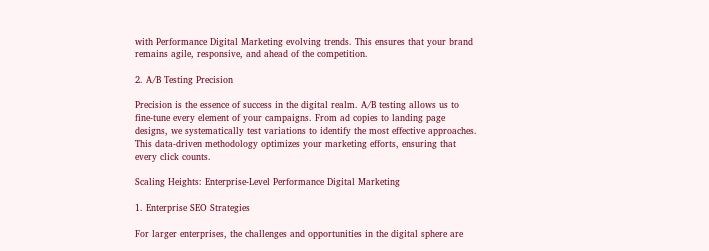with Performance Digital Marketing evolving trends. This ensures that your brand remains agile, responsive, and ahead of the competition.

2. A/B Testing Precision

Precision is the essence of success in the digital realm. A/B testing allows us to fine-tune every element of your campaigns. From ad copies to landing page designs, we systematically test variations to identify the most effective approaches. This data-driven methodology optimizes your marketing efforts, ensuring that every click counts.

Scaling Heights: Enterprise-Level Performance Digital Marketing

1. Enterprise SEO Strategies

For larger enterprises, the challenges and opportunities in the digital sphere are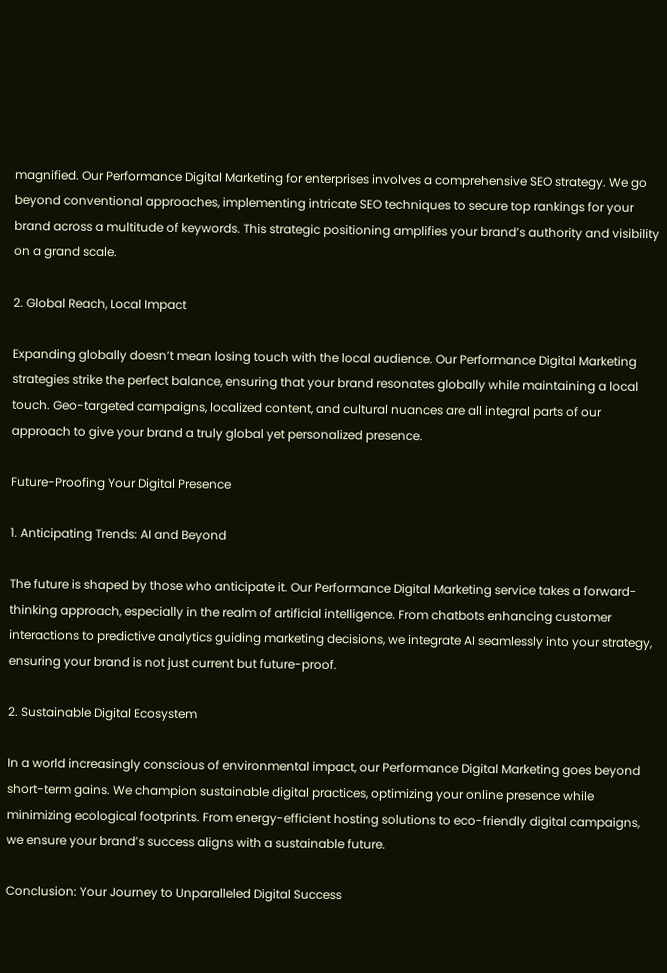magnified. Our Performance Digital Marketing for enterprises involves a comprehensive SEO strategy. We go beyond conventional approaches, implementing intricate SEO techniques to secure top rankings for your brand across a multitude of keywords. This strategic positioning amplifies your brand’s authority and visibility on a grand scale.

2. Global Reach, Local Impact

Expanding globally doesn’t mean losing touch with the local audience. Our Performance Digital Marketing strategies strike the perfect balance, ensuring that your brand resonates globally while maintaining a local touch. Geo-targeted campaigns, localized content, and cultural nuances are all integral parts of our approach to give your brand a truly global yet personalized presence.

Future-Proofing Your Digital Presence

1. Anticipating Trends: AI and Beyond

The future is shaped by those who anticipate it. Our Performance Digital Marketing service takes a forward-thinking approach, especially in the realm of artificial intelligence. From chatbots enhancing customer interactions to predictive analytics guiding marketing decisions, we integrate AI seamlessly into your strategy, ensuring your brand is not just current but future-proof.

2. Sustainable Digital Ecosystem

In a world increasingly conscious of environmental impact, our Performance Digital Marketing goes beyond short-term gains. We champion sustainable digital practices, optimizing your online presence while minimizing ecological footprints. From energy-efficient hosting solutions to eco-friendly digital campaigns, we ensure your brand’s success aligns with a sustainable future.

Conclusion: Your Journey to Unparalleled Digital Success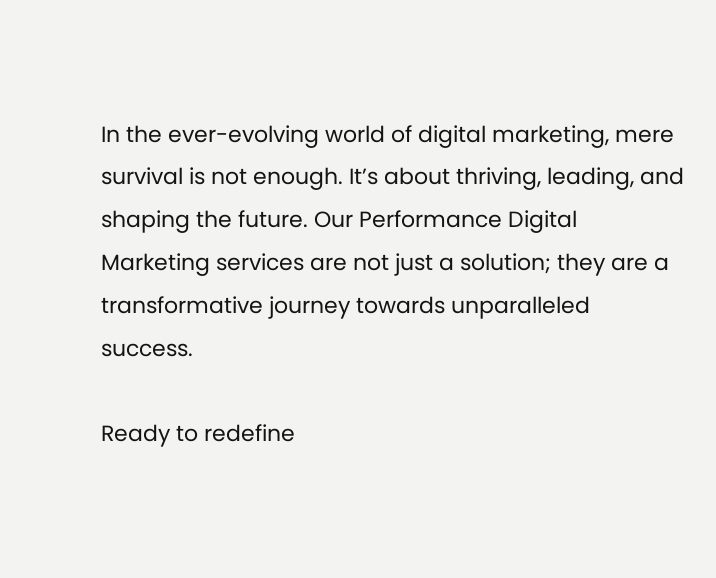In the ever-evolving world of digital marketing, mere survival is not enough. It’s about thriving, leading, and shaping the future. Our Performance Digital Marketing services are not just a solution; they are a transformative journey towards unparalleled success.

Ready to redefine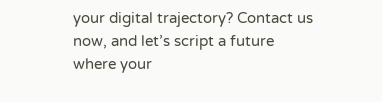your digital trajectory? Contact us now, and let’s script a future where your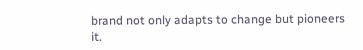brand not only adapts to change but pioneers it.